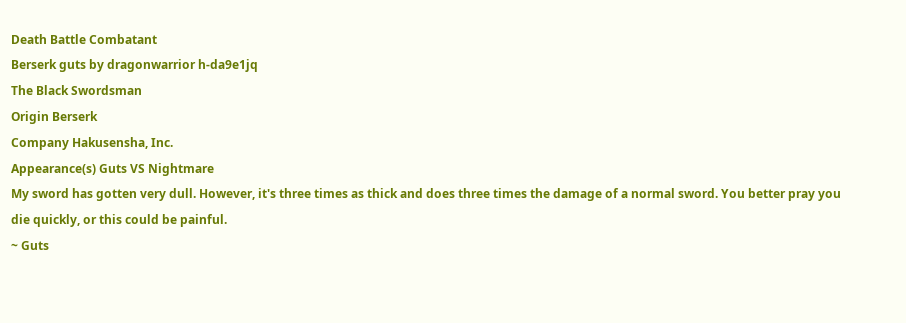Death Battle Combatant
Berserk guts by dragonwarrior h-da9e1jq
The Black Swordsman
Origin Berserk
Company Hakusensha, Inc.
Appearance(s) Guts VS Nightmare
My sword has gotten very dull. However, it's three times as thick and does three times the damage of a normal sword. You better pray you die quickly, or this could be painful.
~ Guts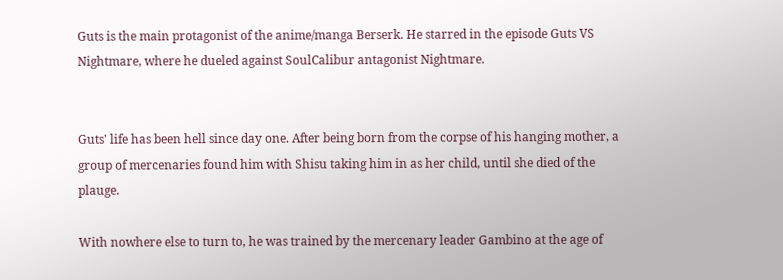Guts is the main protagonist of the anime/manga Berserk. He starred in the episode Guts VS Nightmare, where he dueled against SoulCalibur antagonist Nightmare.


Guts' life has been hell since day one. After being born from the corpse of his hanging mother, a group of mercenaries found him with Shisu taking him in as her child, until she died of the plauge.

With nowhere else to turn to, he was trained by the mercenary leader Gambino at the age of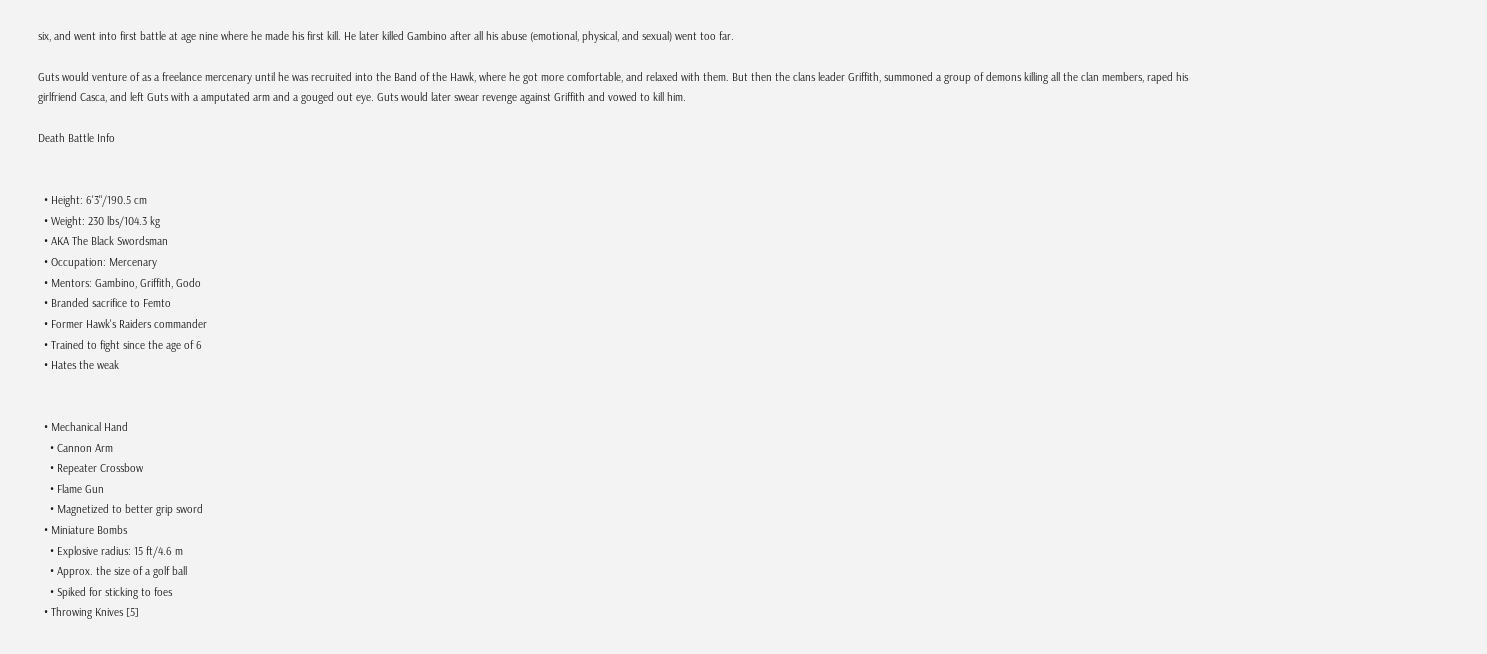six, and went into first battle at age nine where he made his first kill. He later killed Gambino after all his abuse (emotional, physical, and sexual) went too far.

Guts would venture of as a freelance mercenary until he was recruited into the Band of the Hawk, where he got more comfortable, and relaxed with them. But then the clans leader Griffith, summoned a group of demons killing all the clan members, raped his girlfriend Casca, and left Guts with a amputated arm and a gouged out eye. Guts would later swear revenge against Griffith and vowed to kill him.

Death Battle Info


  • Height: 6'3"/190.5 cm
  • Weight: 230 lbs/104.3 kg
  • AKA The Black Swordsman
  • Occupation: Mercenary
  • Mentors: Gambino, Griffith, Godo
  • Branded sacrifice to Femto
  • Former Hawk's Raiders commander
  • Trained to fight since the age of 6
  • Hates the weak


  • Mechanical Hand
    • Cannon Arm
    • Repeater Crossbow
    • Flame Gun
    • Magnetized to better grip sword
  • Miniature Bombs
    • Explosive radius: 15 ft/4.6 m
    • Approx. the size of a golf ball
    • Spiked for sticking to foes
  • Throwing Knives [5]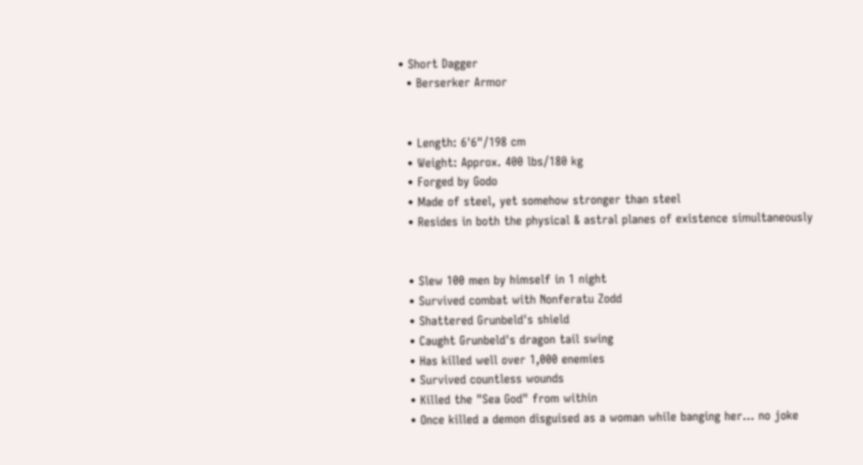• Short Dagger
  • Berserker Armor


  • Length: 6'6"/198 cm
  • Weight: Approx. 400 lbs/180 kg
  • Forged by Godo
  • Made of steel, yet somehow stronger than steel
  • Resides in both the physical & astral planes of existence simultaneously


  • Slew 100 men by himself in 1 night
  • Survived combat with Nonferatu Zodd
  • Shattered Grunbeld's shield
  • Caught Grunbeld's dragon tail swing
  • Has killed well over 1,000 enemies
  • Survived countless wounds
  • Killed the "Sea God" from within
  • Once killed a demon disguised as a woman while banging her... no joke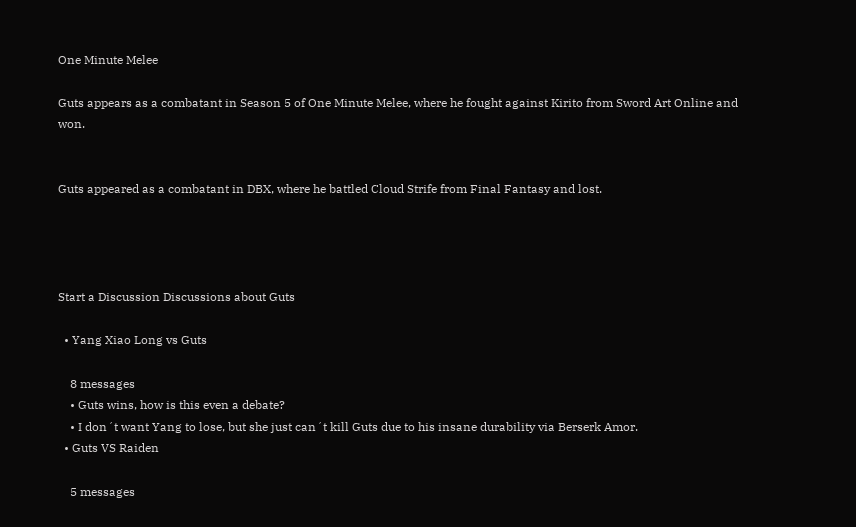One Minute Melee

Guts appears as a combatant in Season 5 of One Minute Melee, where he fought against Kirito from Sword Art Online and won.


Guts appeared as a combatant in DBX, where he battled Cloud Strife from Final Fantasy and lost.




Start a Discussion Discussions about Guts

  • Yang Xiao Long vs Guts

    8 messages
    • Guts wins, how is this even a debate?
    • I don´t want Yang to lose, but she just can´t kill Guts due to his insane durability via Berserk Amor.
  • Guts VS Raiden

    5 messages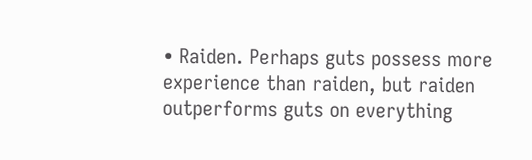• Raiden. Perhaps guts possess more experience than raiden, but raiden outperforms guts on everything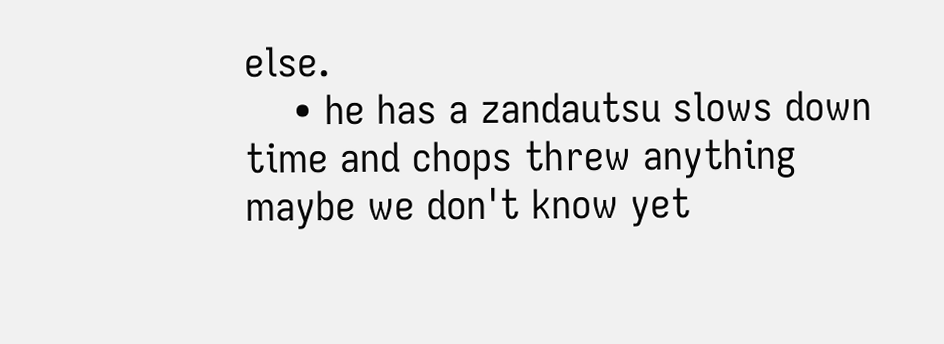else.
    • he has a zandautsu slows down time and chops threw anything maybe we don't know yet